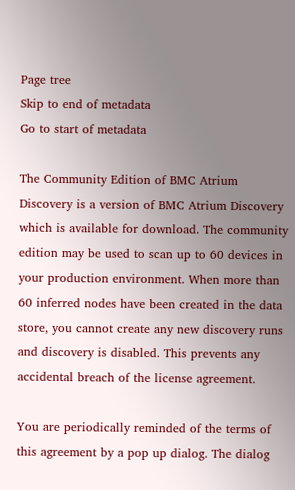Page tree
Skip to end of metadata
Go to start of metadata

The Community Edition of BMC Atrium Discovery is a version of BMC Atrium Discovery which is available for download. The community edition may be used to scan up to 60 devices in your production environment. When more than 60 inferred nodes have been created in the data store, you cannot create any new discovery runs and discovery is disabled. This prevents any accidental breach of the license agreement.

You are periodically reminded of the terms of this agreement by a pop up dialog. The dialog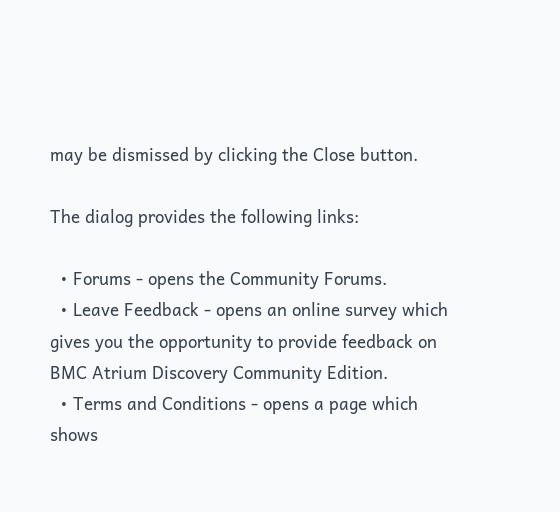may be dismissed by clicking the Close button.

The dialog provides the following links:

  • Forums - opens the Community Forums.
  • Leave Feedback - opens an online survey which gives you the opportunity to provide feedback on BMC Atrium Discovery Community Edition.
  • Terms and Conditions - opens a page which shows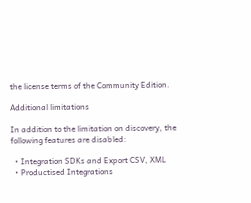the license terms of the Community Edition.

Additional limitations

In addition to the limitation on discovery, the following features are disabled:

  • Integration SDKs and Export CSV, XML
  • Productised Integrations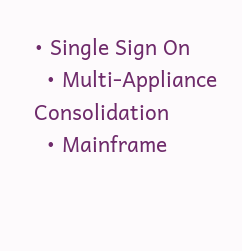• Single Sign On
  • Multi-Appliance Consolidation
  • Mainframe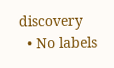discovery
  • No labels